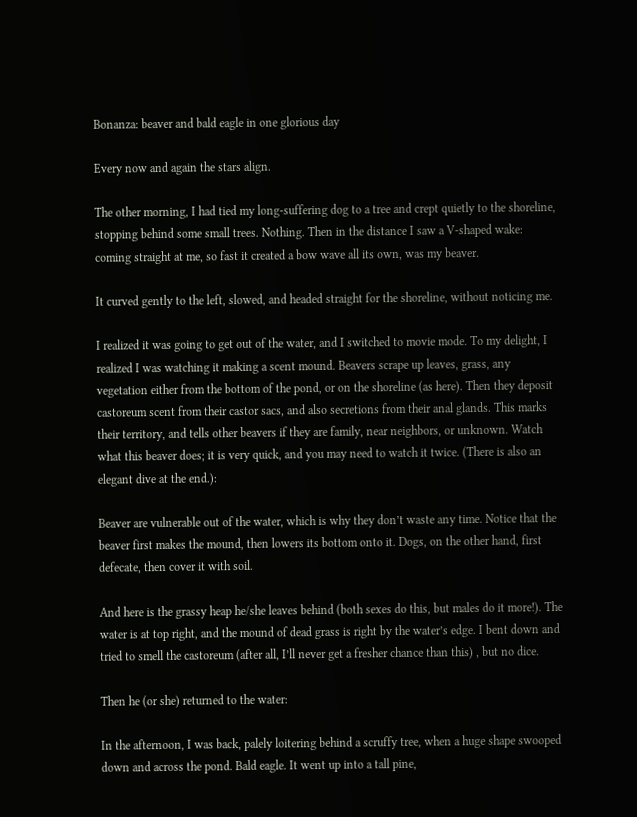Bonanza: beaver and bald eagle in one glorious day

Every now and again the stars align.

The other morning, I had tied my long-suffering dog to a tree and crept quietly to the shoreline, stopping behind some small trees. Nothing. Then in the distance I saw a V-shaped wake: coming straight at me, so fast it created a bow wave all its own, was my beaver.

It curved gently to the left, slowed, and headed straight for the shoreline, without noticing me.

I realized it was going to get out of the water, and I switched to movie mode. To my delight, I realized I was watching it making a scent mound. Beavers scrape up leaves, grass, any vegetation either from the bottom of the pond, or on the shoreline (as here). Then they deposit castoreum scent from their castor sacs, and also secretions from their anal glands. This marks their territory, and tells other beavers if they are family, near neighbors, or unknown. Watch what this beaver does; it is very quick, and you may need to watch it twice. (There is also an elegant dive at the end.):

Beaver are vulnerable out of the water, which is why they don’t waste any time. Notice that the beaver first makes the mound, then lowers its bottom onto it. Dogs, on the other hand, first defecate, then cover it with soil.

And here is the grassy heap he/she leaves behind (both sexes do this, but males do it more!). The water is at top right, and the mound of dead grass is right by the water’s edge. I bent down and tried to smell the castoreum (after all, I’ll never get a fresher chance than this) , but no dice.

Then he (or she) returned to the water:

In the afternoon, I was back, palely loitering behind a scruffy tree, when a huge shape swooped down and across the pond. Bald eagle. It went up into a tall pine,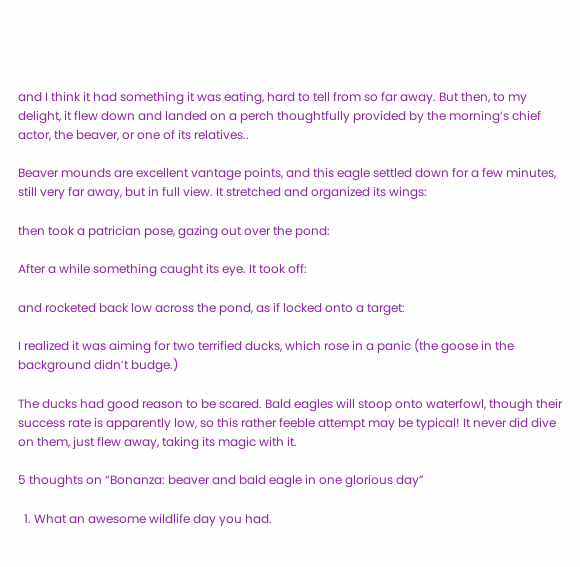and I think it had something it was eating, hard to tell from so far away. But then, to my delight, it flew down and landed on a perch thoughtfully provided by the morning’s chief actor, the beaver, or one of its relatives..

Beaver mounds are excellent vantage points, and this eagle settled down for a few minutes, still very far away, but in full view. It stretched and organized its wings:

then took a patrician pose, gazing out over the pond:

After a while something caught its eye. It took off:

and rocketed back low across the pond, as if locked onto a target:

I realized it was aiming for two terrified ducks, which rose in a panic (the goose in the background didn’t budge.)

The ducks had good reason to be scared. Bald eagles will stoop onto waterfowl, though their success rate is apparently low, so this rather feeble attempt may be typical! It never did dive on them, just flew away, taking its magic with it.

5 thoughts on “Bonanza: beaver and bald eagle in one glorious day”

  1. What an awesome wildlife day you had.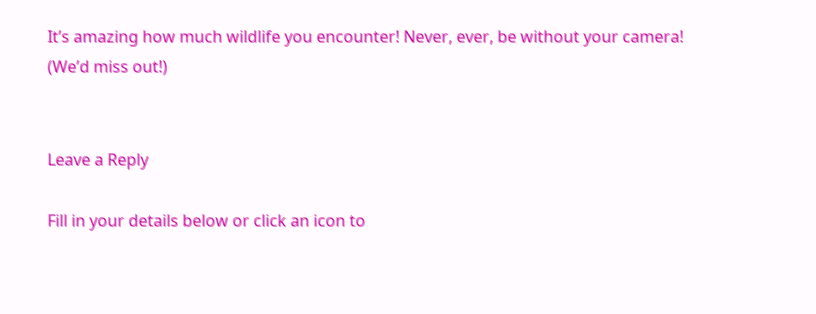It’s amazing how much wildlife you encounter! Never, ever, be without your camera! (We’d miss out!)


Leave a Reply

Fill in your details below or click an icon to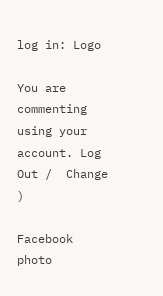log in: Logo

You are commenting using your account. Log Out /  Change )

Facebook photo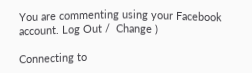You are commenting using your Facebook account. Log Out /  Change )

Connecting to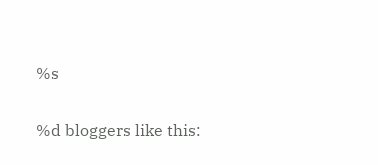%s

%d bloggers like this: